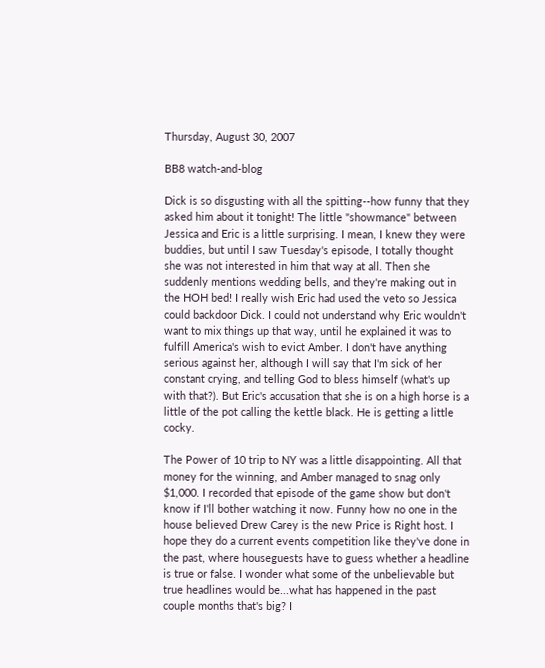Thursday, August 30, 2007

BB8 watch-and-blog

Dick is so disgusting with all the spitting--how funny that they asked him about it tonight! The little "showmance" between Jessica and Eric is a little surprising. I mean, I knew they were buddies, but until I saw Tuesday's episode, I totally thought she was not interested in him that way at all. Then she suddenly mentions wedding bells, and they're making out in the HOH bed! I really wish Eric had used the veto so Jessica could backdoor Dick. I could not understand why Eric wouldn't want to mix things up that way, until he explained it was to fulfill America's wish to evict Amber. I don't have anything serious against her, although I will say that I'm sick of her constant crying, and telling God to bless himself (what's up with that?). But Eric's accusation that she is on a high horse is a little of the pot calling the kettle black. He is getting a little cocky.

The Power of 10 trip to NY was a little disappointing. All that money for the winning, and Amber managed to snag only $1,000. I recorded that episode of the game show but don't know if I'll bother watching it now. Funny how no one in the house believed Drew Carey is the new Price is Right host. I hope they do a current events competition like they've done in the past, where houseguests have to guess whether a headline is true or false. I wonder what some of the unbelievable but true headlines would be...what has happened in the past couple months that's big? I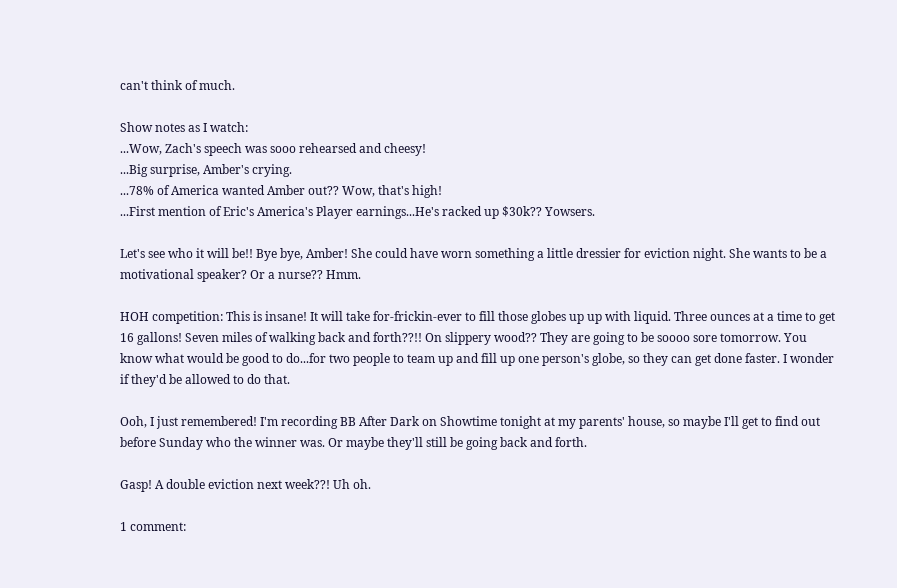can't think of much.

Show notes as I watch:
...Wow, Zach's speech was sooo rehearsed and cheesy!
...Big surprise, Amber's crying.
...78% of America wanted Amber out?? Wow, that's high!
...First mention of Eric's America's Player earnings...He's racked up $30k?? Yowsers.

Let's see who it will be!! Bye bye, Amber! She could have worn something a little dressier for eviction night. She wants to be a motivational speaker? Or a nurse?? Hmm.

HOH competition: This is insane! It will take for-frickin-ever to fill those globes up up with liquid. Three ounces at a time to get 16 gallons! Seven miles of walking back and forth??!! On slippery wood?? They are going to be soooo sore tomorrow. You know what would be good to do...for two people to team up and fill up one person's globe, so they can get done faster. I wonder if they'd be allowed to do that.

Ooh, I just remembered! I'm recording BB After Dark on Showtime tonight at my parents' house, so maybe I'll get to find out before Sunday who the winner was. Or maybe they'll still be going back and forth.

Gasp! A double eviction next week??! Uh oh.

1 comment: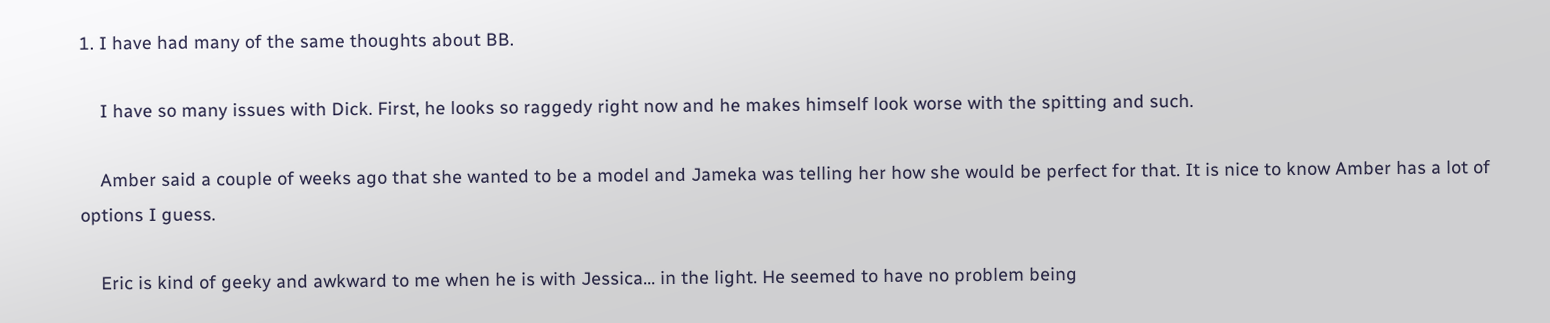1. I have had many of the same thoughts about BB.

    I have so many issues with Dick. First, he looks so raggedy right now and he makes himself look worse with the spitting and such.

    Amber said a couple of weeks ago that she wanted to be a model and Jameka was telling her how she would be perfect for that. It is nice to know Amber has a lot of options I guess.

    Eric is kind of geeky and awkward to me when he is with Jessica... in the light. He seemed to have no problem being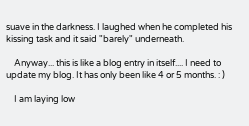suave in the darkness. I laughed when he completed his kissing task and it said "barely" underneath.

    Anyway... this is like a blog entry in itself.... I need to update my blog. It has only been like 4 or 5 months. : )

    I am laying low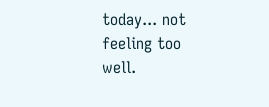today... not feeling too well.